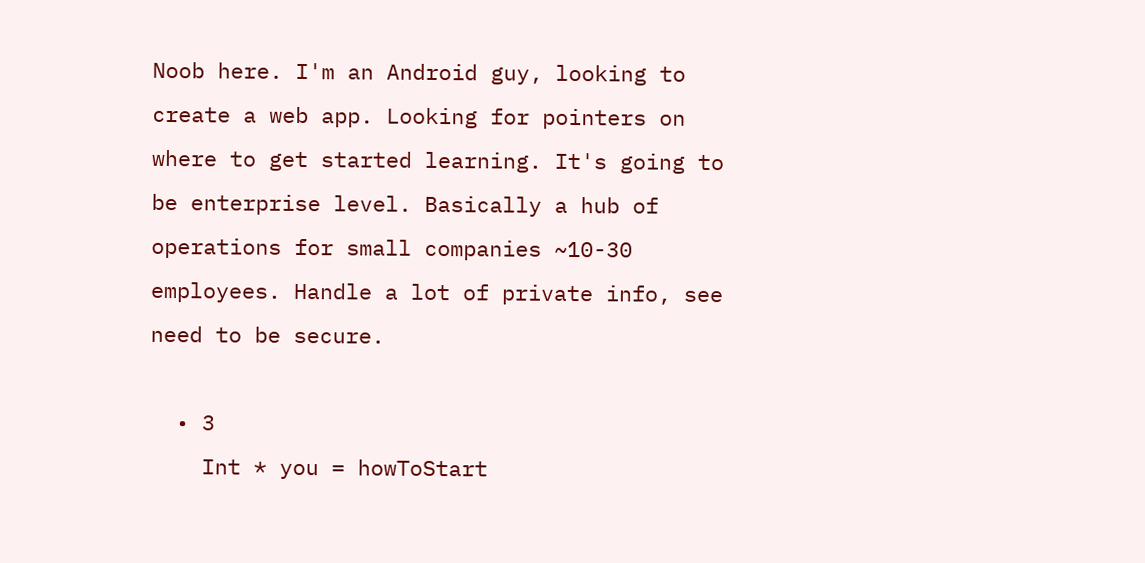Noob here. I'm an Android guy, looking to create a web app. Looking for pointers on where to get started learning. It's going to be enterprise level. Basically a hub of operations for small companies ~10-30 employees. Handle a lot of private info, see need to be secure.

  • 3
    Int * you = howToStart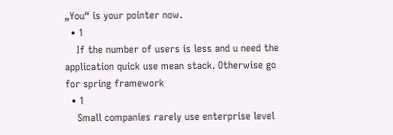„You“ is your pointer now.
  • 1
    If the number of users is less and u need the application quick use mean stack. Otherwise go for spring framework
  • 1
    Small companies rarely use enterprise level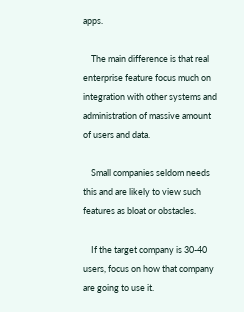apps.

    The main difference is that real enterprise feature focus much on integration with other systems and administration of massive amount of users and data.

    Small companies seldom needs this and are likely to view such features as bloat or obstacles.

    If the target company is 30-40 users, focus on how that company are going to use it.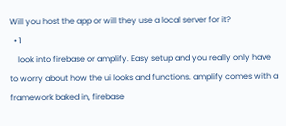Will you host the app or will they use a local server for it?
  • 1
    look into firebase or amplify. Easy setup and you really only have to worry about how the ui looks and functions. amplify comes with a framework baked in, firebase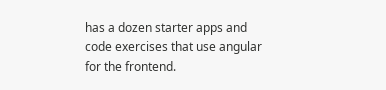has a dozen starter apps and code exercises that use angular for the frontend.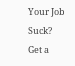Your Job Suck?
Get a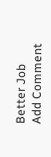Better Job
Add Comment